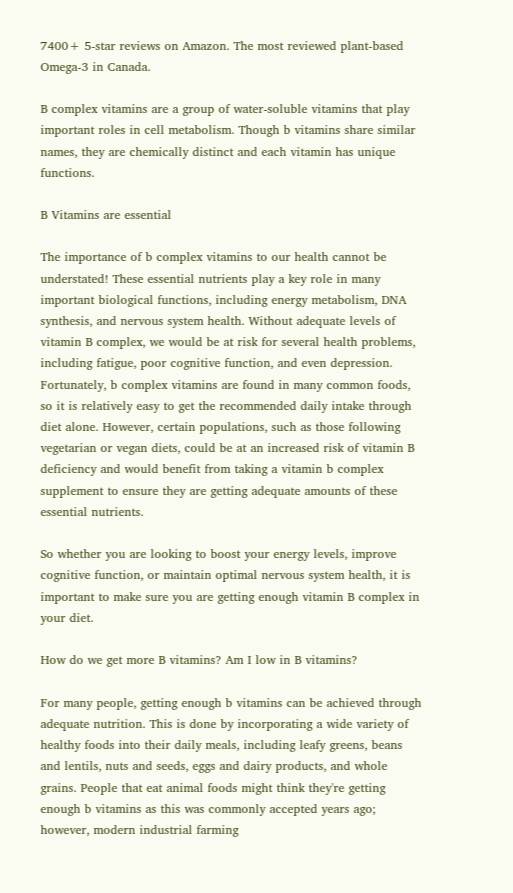7400+ 5-star reviews on Amazon. The most reviewed plant-based Omega-3 in Canada.

B complex vitamins are a group of water-soluble vitamins that play important roles in cell metabolism. Though b vitamins share similar names, they are chemically distinct and each vitamin has unique functions.

B Vitamins are essential

The importance of b complex vitamins to our health cannot be understated! These essential nutrients play a key role in many important biological functions, including energy metabolism, DNA synthesis, and nervous system health. Without adequate levels of vitamin B complex, we would be at risk for several health problems, including fatigue, poor cognitive function, and even depression. Fortunately, b complex vitamins are found in many common foods, so it is relatively easy to get the recommended daily intake through diet alone. However, certain populations, such as those following vegetarian or vegan diets, could be at an increased risk of vitamin B deficiency and would benefit from taking a vitamin b complex supplement to ensure they are getting adequate amounts of these essential nutrients.

So whether you are looking to boost your energy levels, improve cognitive function, or maintain optimal nervous system health, it is important to make sure you are getting enough vitamin B complex in your diet.

How do we get more B vitamins? Am I low in B vitamins?

For many people, getting enough b vitamins can be achieved through adequate nutrition. This is done by incorporating a wide variety of healthy foods into their daily meals, including leafy greens, beans and lentils, nuts and seeds, eggs and dairy products, and whole grains. People that eat animal foods might think they're getting enough b vitamins as this was commonly accepted years ago; however, modern industrial farming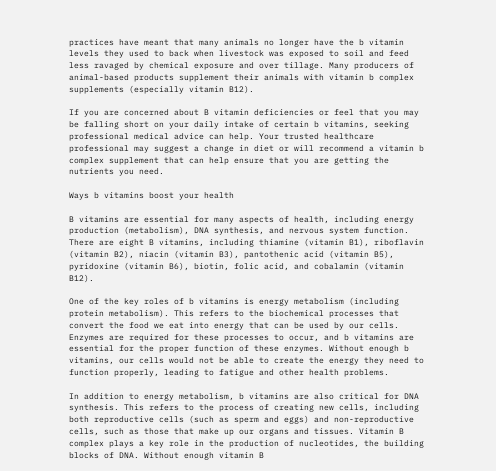practices have meant that many animals no longer have the b vitamin levels they used to back when livestock was exposed to soil and feed less ravaged by chemical exposure and over tillage. Many producers of animal-based products supplement their animals with vitamin b complex supplements (especially vitamin B12).

If you are concerned about B vitamin deficiencies or feel that you may be falling short on your daily intake of certain b vitamins, seeking professional medical advice can help. Your trusted healthcare professional may suggest a change in diet or will recommend a vitamin b complex supplement that can help ensure that you are getting the nutrients you need.

Ways b vitamins boost your health

B vitamins are essential for many aspects of health, including energy production (metabolism), DNA synthesis, and nervous system function. There are eight B vitamins, including thiamine (vitamin B1), riboflavin (vitamin B2), niacin (vitamin B3), pantothenic acid (vitamin B5), pyridoxine (vitamin B6), biotin, folic acid, and cobalamin (vitamin B12).

One of the key roles of b vitamins is energy metabolism (including protein metabolism). This refers to the biochemical processes that convert the food we eat into energy that can be used by our cells. Enzymes are required for these processes to occur, and b vitamins are essential for the proper function of these enzymes. Without enough b vitamins, our cells would not be able to create the energy they need to function properly, leading to fatigue and other health problems.

In addition to energy metabolism, b vitamins are also critical for DNA synthesis. This refers to the process of creating new cells, including both reproductive cells (such as sperm and eggs) and non-reproductive cells, such as those that make up our organs and tissues. Vitamin B complex plays a key role in the production of nucleotides, the building blocks of DNA. Without enough vitamin B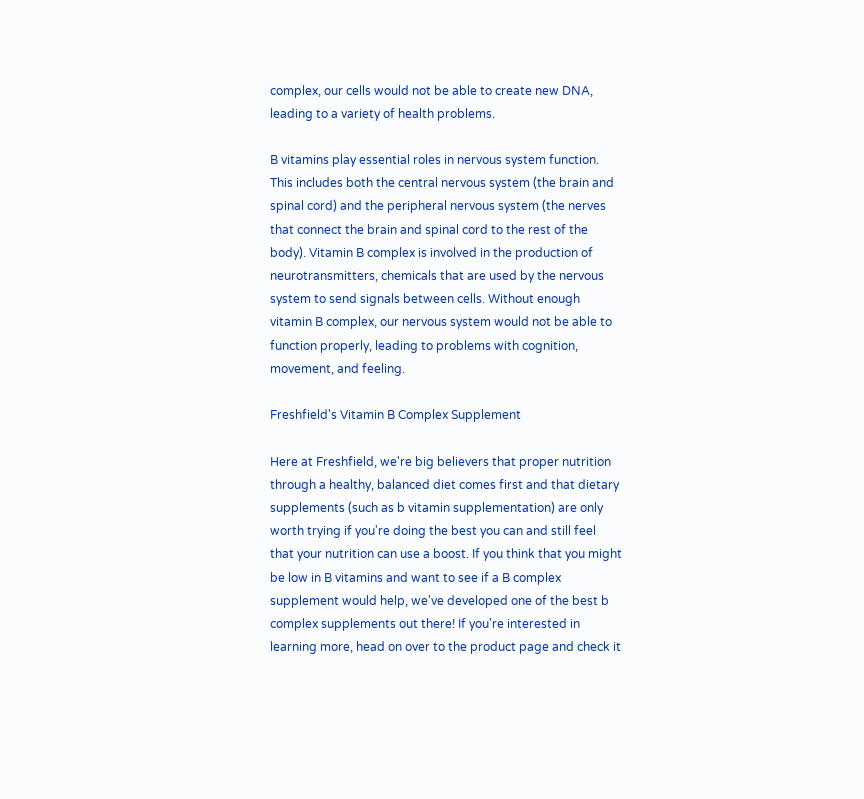complex, our cells would not be able to create new DNA, leading to a variety of health problems.

B vitamins play essential roles in nervous system function. This includes both the central nervous system (the brain and spinal cord) and the peripheral nervous system (the nerves that connect the brain and spinal cord to the rest of the body). Vitamin B complex is involved in the production of neurotransmitters, chemicals that are used by the nervous system to send signals between cells. Without enough vitamin B complex, our nervous system would not be able to function properly, leading to problems with cognition, movement, and feeling.

Freshfield's Vitamin B Complex Supplement

Here at Freshfield, we're big believers that proper nutrition through a healthy, balanced diet comes first and that dietary supplements (such as b vitamin supplementation) are only worth trying if you're doing the best you can and still feel that your nutrition can use a boost. If you think that you might be low in B vitamins and want to see if a B complex supplement would help, we've developed one of the best b complex supplements out there! If you're interested in learning more, head on over to the product page and check it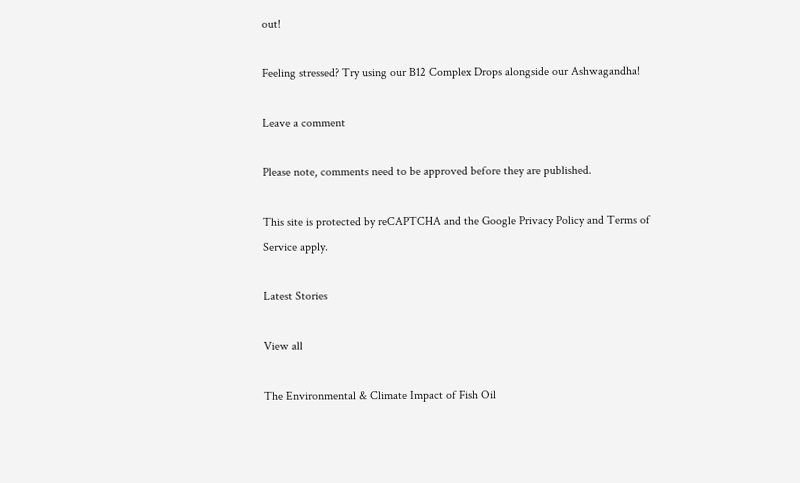out!

Feeling stressed? Try using our B12 Complex Drops alongside our Ashwagandha!

Leave a comment

Please note, comments need to be approved before they are published.

This site is protected by reCAPTCHA and the Google Privacy Policy and Terms of Service apply.

Latest Stories

View all

The Environmental & Climate Impact of Fish Oil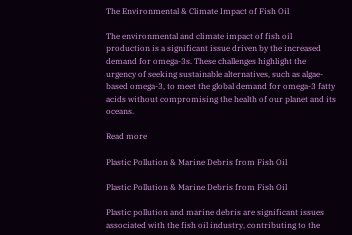The Environmental & Climate Impact of Fish Oil

The environmental and climate impact of fish oil production is a significant issue driven by the increased demand for omega-3s. These challenges highlight the urgency of seeking sustainable alternatives, such as algae-based omega-3, to meet the global demand for omega-3 fatty acids without compromising the health of our planet and its oceans.

Read more

Plastic Pollution & Marine Debris from Fish Oil

Plastic Pollution & Marine Debris from Fish Oil

Plastic pollution and marine debris are significant issues associated with the fish oil industry, contributing to the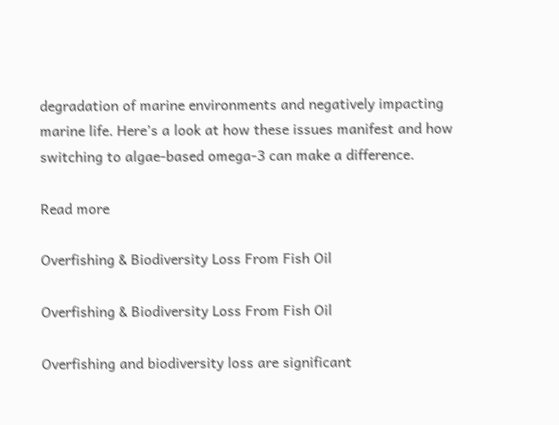degradation of marine environments and negatively impacting marine life. Here’s a look at how these issues manifest and how switching to algae-based omega-3 can make a difference.

Read more

Overfishing & Biodiversity Loss From Fish Oil

Overfishing & Biodiversity Loss From Fish Oil

Overfishing and biodiversity loss are significant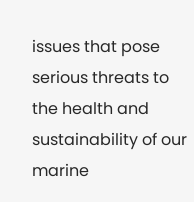issues that pose serious threats to the health and sustainability of our marine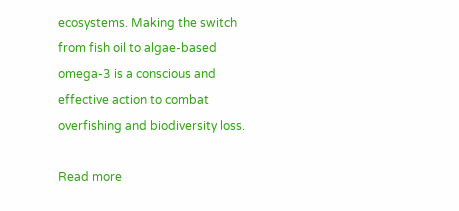ecosystems. Making the switch from fish oil to algae-based omega-3 is a conscious and effective action to combat overfishing and biodiversity loss.

Read more